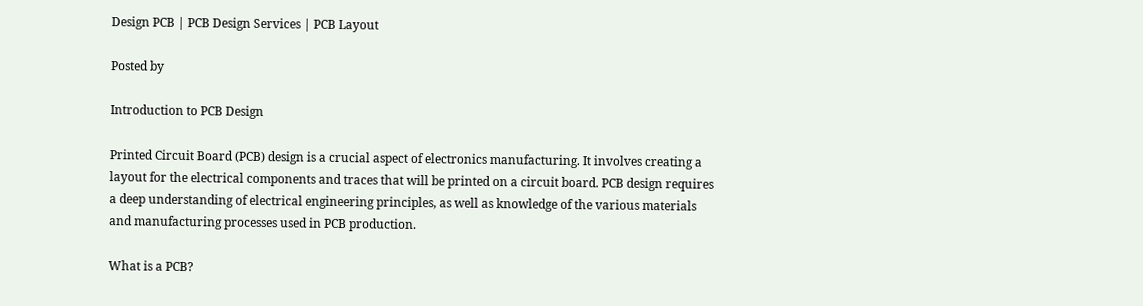Design PCB | PCB Design Services | PCB Layout

Posted by

Introduction to PCB Design

Printed Circuit Board (PCB) design is a crucial aspect of electronics manufacturing. It involves creating a layout for the electrical components and traces that will be printed on a circuit board. PCB design requires a deep understanding of electrical engineering principles, as well as knowledge of the various materials and manufacturing processes used in PCB production.

What is a PCB?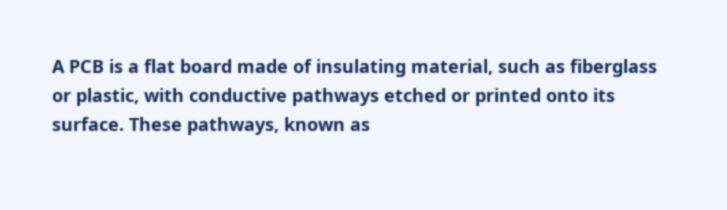A PCB is a flat board made of insulating material, such as fiberglass or plastic, with conductive pathways etched or printed onto its surface. These pathways, known as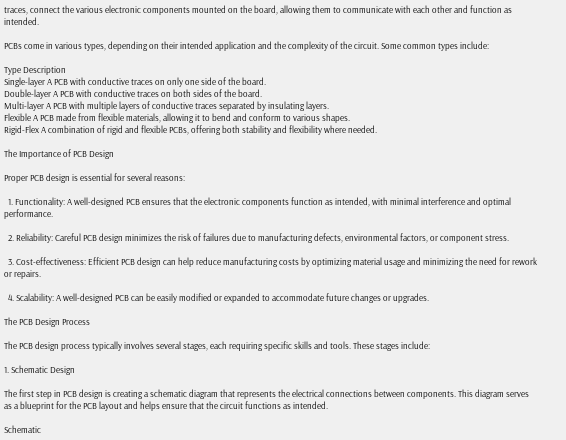traces, connect the various electronic components mounted on the board, allowing them to communicate with each other and function as intended.

PCBs come in various types, depending on their intended application and the complexity of the circuit. Some common types include:

Type Description
Single-layer A PCB with conductive traces on only one side of the board.
Double-layer A PCB with conductive traces on both sides of the board.
Multi-layer A PCB with multiple layers of conductive traces separated by insulating layers.
Flexible A PCB made from flexible materials, allowing it to bend and conform to various shapes.
Rigid-Flex A combination of rigid and flexible PCBs, offering both stability and flexibility where needed.

The Importance of PCB Design

Proper PCB design is essential for several reasons:

  1. Functionality: A well-designed PCB ensures that the electronic components function as intended, with minimal interference and optimal performance.

  2. Reliability: Careful PCB design minimizes the risk of failures due to manufacturing defects, environmental factors, or component stress.

  3. Cost-effectiveness: Efficient PCB design can help reduce manufacturing costs by optimizing material usage and minimizing the need for rework or repairs.

  4. Scalability: A well-designed PCB can be easily modified or expanded to accommodate future changes or upgrades.

The PCB Design Process

The PCB design process typically involves several stages, each requiring specific skills and tools. These stages include:

1. Schematic Design

The first step in PCB design is creating a schematic diagram that represents the electrical connections between components. This diagram serves as a blueprint for the PCB layout and helps ensure that the circuit functions as intended.

Schematic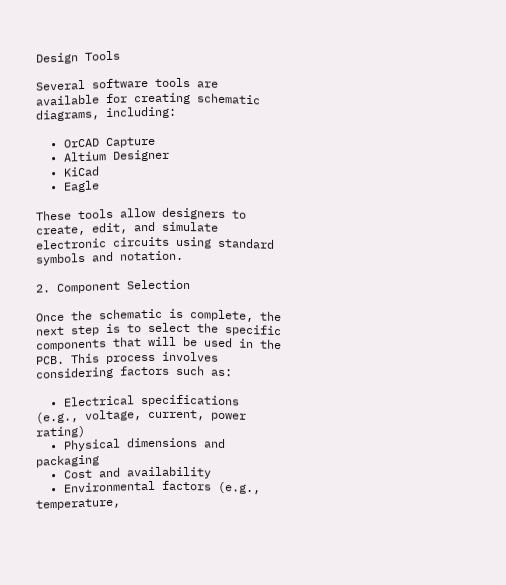Design Tools

Several software tools are available for creating schematic diagrams, including:

  • OrCAD Capture
  • Altium Designer
  • KiCad
  • Eagle

These tools allow designers to create, edit, and simulate electronic circuits using standard symbols and notation.

2. Component Selection

Once the schematic is complete, the next step is to select the specific components that will be used in the PCB. This process involves considering factors such as:

  • Electrical specifications (e.g., voltage, current, power rating)
  • Physical dimensions and packaging
  • Cost and availability
  • Environmental factors (e.g., temperature,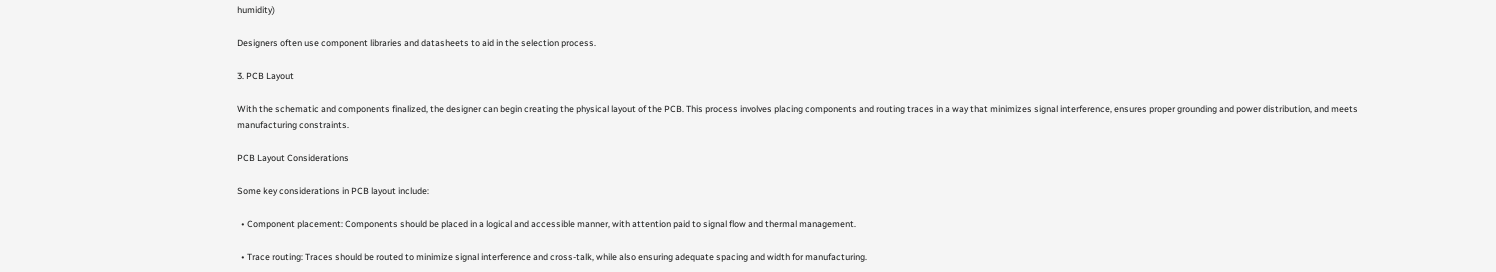humidity)

Designers often use component libraries and datasheets to aid in the selection process.

3. PCB Layout

With the schematic and components finalized, the designer can begin creating the physical layout of the PCB. This process involves placing components and routing traces in a way that minimizes signal interference, ensures proper grounding and power distribution, and meets manufacturing constraints.

PCB Layout Considerations

Some key considerations in PCB layout include:

  • Component placement: Components should be placed in a logical and accessible manner, with attention paid to signal flow and thermal management.

  • Trace routing: Traces should be routed to minimize signal interference and cross-talk, while also ensuring adequate spacing and width for manufacturing.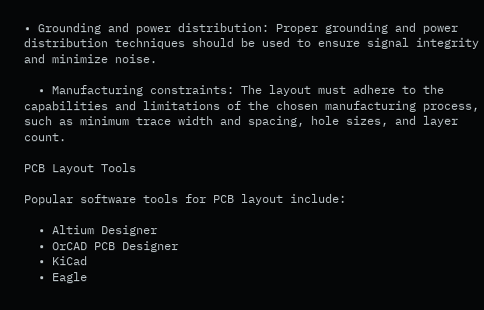• Grounding and power distribution: Proper grounding and power distribution techniques should be used to ensure signal integrity and minimize noise.

  • Manufacturing constraints: The layout must adhere to the capabilities and limitations of the chosen manufacturing process, such as minimum trace width and spacing, hole sizes, and layer count.

PCB Layout Tools

Popular software tools for PCB layout include:

  • Altium Designer
  • OrCAD PCB Designer
  • KiCad
  • Eagle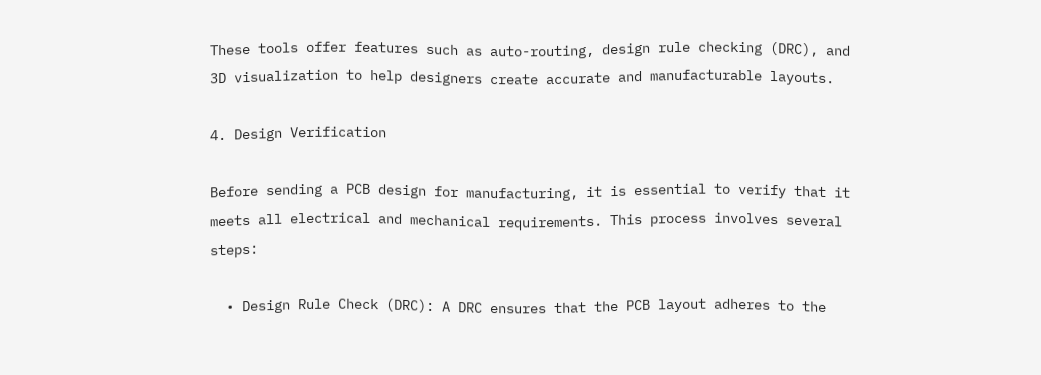These tools offer features such as auto-routing, design rule checking (DRC), and 3D visualization to help designers create accurate and manufacturable layouts.

4. Design Verification

Before sending a PCB design for manufacturing, it is essential to verify that it meets all electrical and mechanical requirements. This process involves several steps:

  • Design Rule Check (DRC): A DRC ensures that the PCB layout adheres to the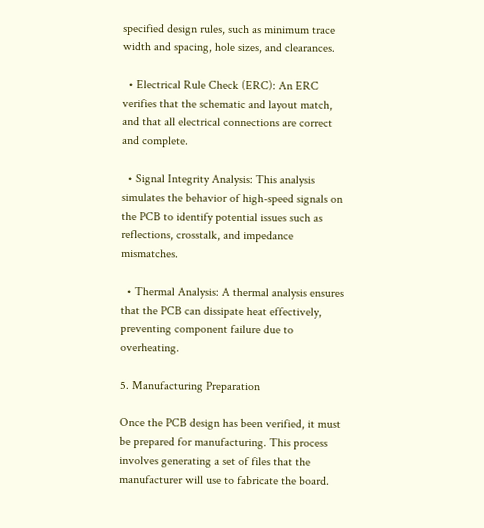specified design rules, such as minimum trace width and spacing, hole sizes, and clearances.

  • Electrical Rule Check (ERC): An ERC verifies that the schematic and layout match, and that all electrical connections are correct and complete.

  • Signal Integrity Analysis: This analysis simulates the behavior of high-speed signals on the PCB to identify potential issues such as reflections, crosstalk, and impedance mismatches.

  • Thermal Analysis: A thermal analysis ensures that the PCB can dissipate heat effectively, preventing component failure due to overheating.

5. Manufacturing Preparation

Once the PCB design has been verified, it must be prepared for manufacturing. This process involves generating a set of files that the manufacturer will use to fabricate the board.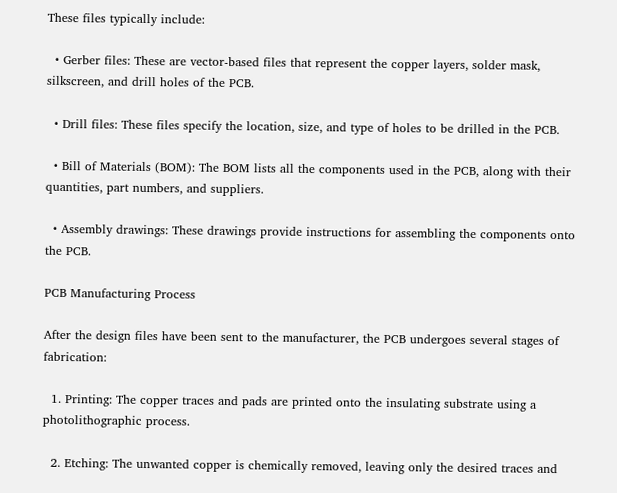These files typically include:

  • Gerber files: These are vector-based files that represent the copper layers, solder mask, silkscreen, and drill holes of the PCB.

  • Drill files: These files specify the location, size, and type of holes to be drilled in the PCB.

  • Bill of Materials (BOM): The BOM lists all the components used in the PCB, along with their quantities, part numbers, and suppliers.

  • Assembly drawings: These drawings provide instructions for assembling the components onto the PCB.

PCB Manufacturing Process

After the design files have been sent to the manufacturer, the PCB undergoes several stages of fabrication:

  1. Printing: The copper traces and pads are printed onto the insulating substrate using a photolithographic process.

  2. Etching: The unwanted copper is chemically removed, leaving only the desired traces and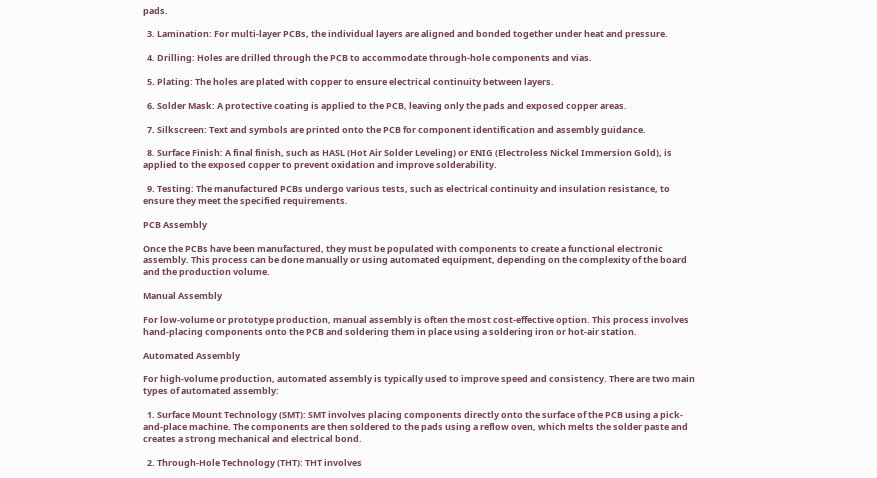pads.

  3. Lamination: For multi-layer PCBs, the individual layers are aligned and bonded together under heat and pressure.

  4. Drilling: Holes are drilled through the PCB to accommodate through-hole components and vias.

  5. Plating: The holes are plated with copper to ensure electrical continuity between layers.

  6. Solder Mask: A protective coating is applied to the PCB, leaving only the pads and exposed copper areas.

  7. Silkscreen: Text and symbols are printed onto the PCB for component identification and assembly guidance.

  8. Surface Finish: A final finish, such as HASL (Hot Air Solder Leveling) or ENIG (Electroless Nickel Immersion Gold), is applied to the exposed copper to prevent oxidation and improve solderability.

  9. Testing: The manufactured PCBs undergo various tests, such as electrical continuity and insulation resistance, to ensure they meet the specified requirements.

PCB Assembly

Once the PCBs have been manufactured, they must be populated with components to create a functional electronic assembly. This process can be done manually or using automated equipment, depending on the complexity of the board and the production volume.

Manual Assembly

For low-volume or prototype production, manual assembly is often the most cost-effective option. This process involves hand-placing components onto the PCB and soldering them in place using a soldering iron or hot-air station.

Automated Assembly

For high-volume production, automated assembly is typically used to improve speed and consistency. There are two main types of automated assembly:

  1. Surface Mount Technology (SMT): SMT involves placing components directly onto the surface of the PCB using a pick-and-place machine. The components are then soldered to the pads using a reflow oven, which melts the solder paste and creates a strong mechanical and electrical bond.

  2. Through-Hole Technology (THT): THT involves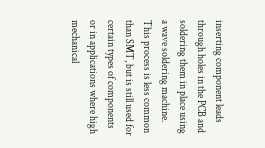inserting component leads through holes in the PCB and soldering them in place using a wave soldering machine. This process is less common than SMT, but is still used for certain types of components or in applications where high mechanical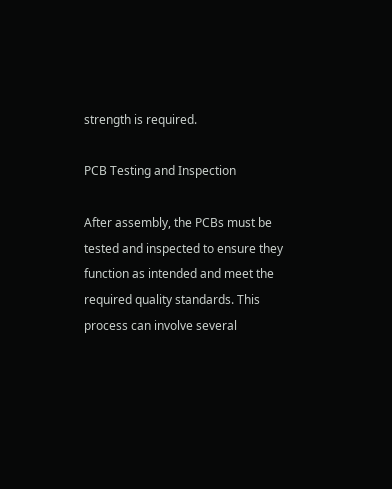strength is required.

PCB Testing and Inspection

After assembly, the PCBs must be tested and inspected to ensure they function as intended and meet the required quality standards. This process can involve several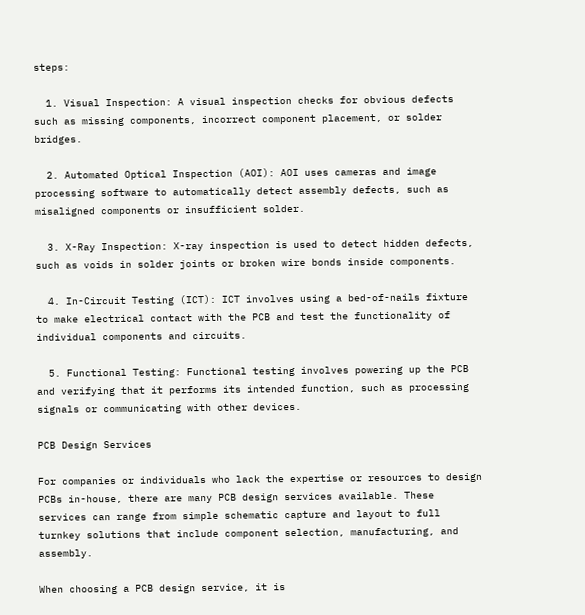steps:

  1. Visual Inspection: A visual inspection checks for obvious defects such as missing components, incorrect component placement, or solder bridges.

  2. Automated Optical Inspection (AOI): AOI uses cameras and image processing software to automatically detect assembly defects, such as misaligned components or insufficient solder.

  3. X-Ray Inspection: X-ray inspection is used to detect hidden defects, such as voids in solder joints or broken wire bonds inside components.

  4. In-Circuit Testing (ICT): ICT involves using a bed-of-nails fixture to make electrical contact with the PCB and test the functionality of individual components and circuits.

  5. Functional Testing: Functional testing involves powering up the PCB and verifying that it performs its intended function, such as processing signals or communicating with other devices.

PCB Design Services

For companies or individuals who lack the expertise or resources to design PCBs in-house, there are many PCB design services available. These services can range from simple schematic capture and layout to full turnkey solutions that include component selection, manufacturing, and assembly.

When choosing a PCB design service, it is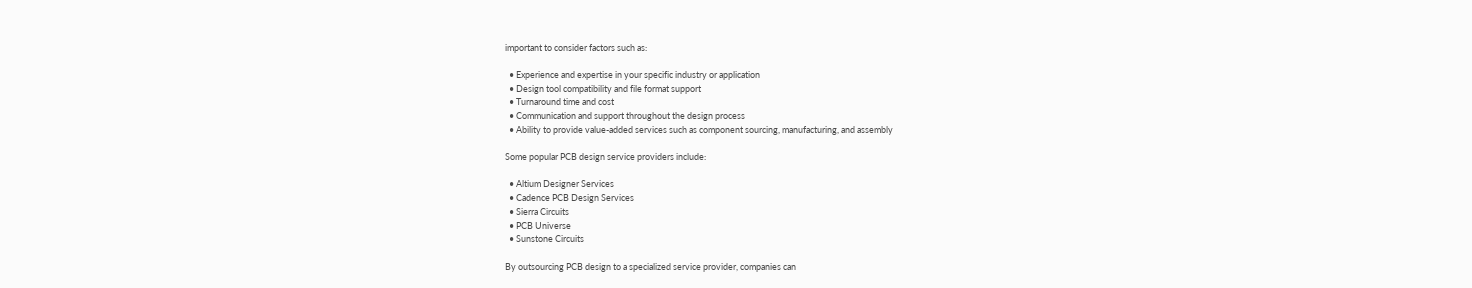important to consider factors such as:

  • Experience and expertise in your specific industry or application
  • Design tool compatibility and file format support
  • Turnaround time and cost
  • Communication and support throughout the design process
  • Ability to provide value-added services such as component sourcing, manufacturing, and assembly

Some popular PCB design service providers include:

  • Altium Designer Services
  • Cadence PCB Design Services
  • Sierra Circuits
  • PCB Universe
  • Sunstone Circuits

By outsourcing PCB design to a specialized service provider, companies can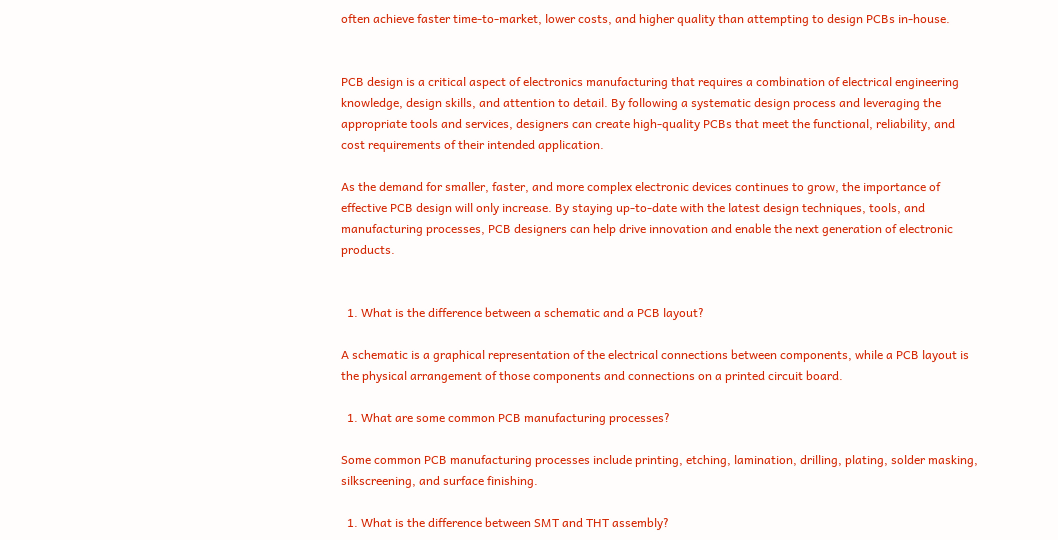often achieve faster time-to-market, lower costs, and higher quality than attempting to design PCBs in-house.


PCB design is a critical aspect of electronics manufacturing that requires a combination of electrical engineering knowledge, design skills, and attention to detail. By following a systematic design process and leveraging the appropriate tools and services, designers can create high-quality PCBs that meet the functional, reliability, and cost requirements of their intended application.

As the demand for smaller, faster, and more complex electronic devices continues to grow, the importance of effective PCB design will only increase. By staying up-to-date with the latest design techniques, tools, and manufacturing processes, PCB designers can help drive innovation and enable the next generation of electronic products.


  1. What is the difference between a schematic and a PCB layout?

A schematic is a graphical representation of the electrical connections between components, while a PCB layout is the physical arrangement of those components and connections on a printed circuit board.

  1. What are some common PCB manufacturing processes?

Some common PCB manufacturing processes include printing, etching, lamination, drilling, plating, solder masking, silkscreening, and surface finishing.

  1. What is the difference between SMT and THT assembly?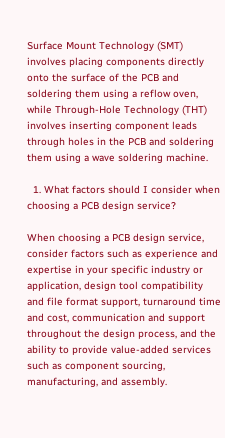Surface Mount Technology (SMT) involves placing components directly onto the surface of the PCB and soldering them using a reflow oven, while Through-Hole Technology (THT) involves inserting component leads through holes in the PCB and soldering them using a wave soldering machine.

  1. What factors should I consider when choosing a PCB design service?

When choosing a PCB design service, consider factors such as experience and expertise in your specific industry or application, design tool compatibility and file format support, turnaround time and cost, communication and support throughout the design process, and the ability to provide value-added services such as component sourcing, manufacturing, and assembly.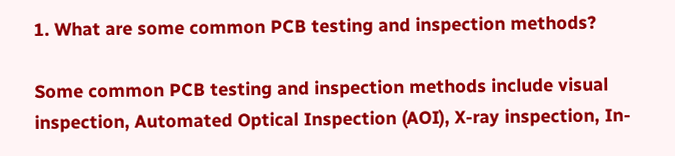1. What are some common PCB testing and inspection methods?

Some common PCB testing and inspection methods include visual inspection, Automated Optical Inspection (AOI), X-ray inspection, In-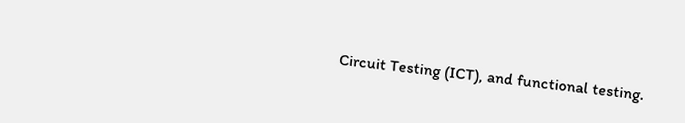Circuit Testing (ICT), and functional testing.